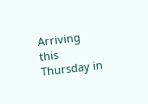Arriving this Thursday in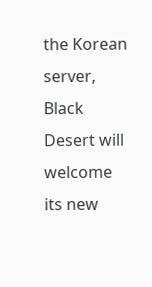the Korean server, Black Desert will welcome its new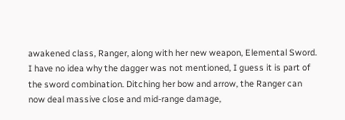awakened class, Ranger, along with her new weapon, Elemental Sword. I have no idea why the dagger was not mentioned, I guess it is part of the sword combination. Ditching her bow and arrow, the Ranger can now deal massive close and mid-range damage,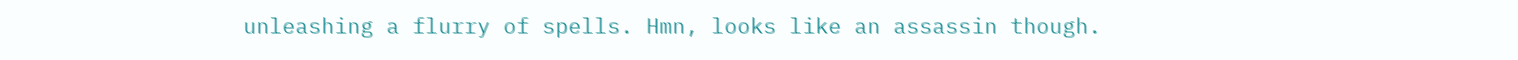unleashing a flurry of spells. Hmn, looks like an assassin though.